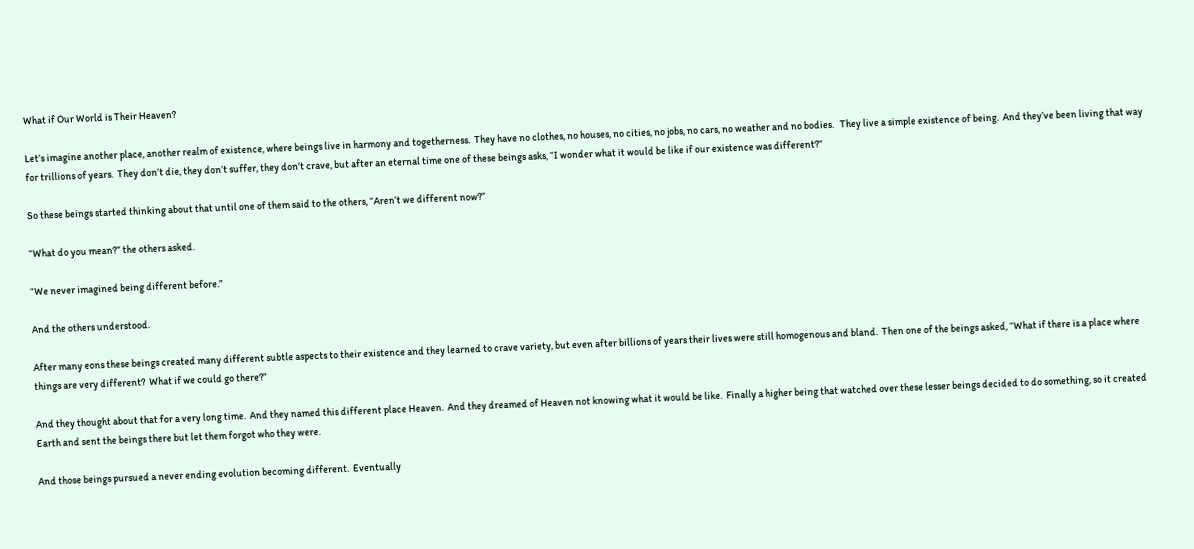What if Our World is Their Heaven?

Let’s imagine another place, another realm of existence, where beings live in harmony and togetherness.  They have no clothes, no houses, no cities, no jobs, no cars, no weather and no bodies.   They live a simple existence of being.  And they’ve been living that way for trillions of years.  They don’t die, they don’t suffer, they don’t crave, but after an eternal time one of these beings asks, “I wonder what it would be like if our existence was different?”

So these beings started thinking about that until one of them said to the others, “Aren’t we different now?”

“What do you mean?” the others asked.

“We never imagined being different before.”

And the others understood.

After many eons these beings created many different subtle aspects to their existence and they learned to crave variety, but even after billions of years their lives were still homogenous and bland.  Then one of the beings asked, “What if there is a place where things are very different?  What if we could go there?”

And they thought about that for a very long time.  And they named this different place Heaven.  And they dreamed of Heaven not knowing what it would be like.  Finally a higher being that watched over these lesser beings decided to do something, so it created Earth and sent the beings there but let them forgot who they were.

And those beings pursued a never ending evolution becoming different.  Eventually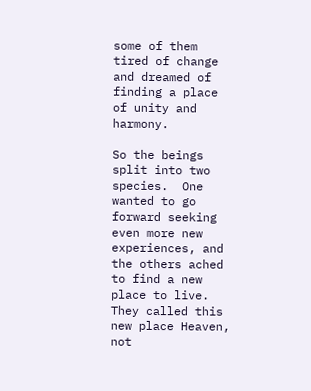some of them tired of change and dreamed of finding a place of unity and harmony.

So the beings split into two species.  One wanted to go forward seeking even more new experiences, and the others ached to find a new place to live.  They called this new place Heaven, not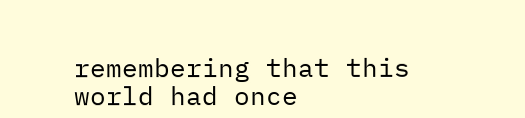remembering that this world had once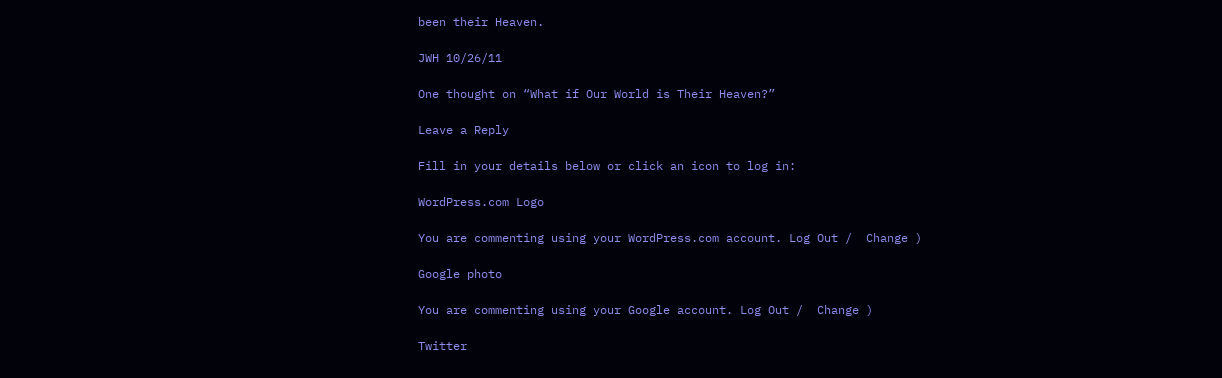been their Heaven.

JWH 10/26/11

One thought on “What if Our World is Their Heaven?”

Leave a Reply

Fill in your details below or click an icon to log in:

WordPress.com Logo

You are commenting using your WordPress.com account. Log Out /  Change )

Google photo

You are commenting using your Google account. Log Out /  Change )

Twitter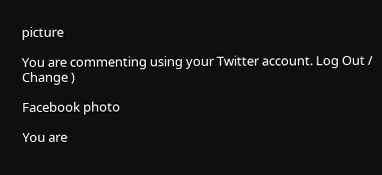picture

You are commenting using your Twitter account. Log Out /  Change )

Facebook photo

You are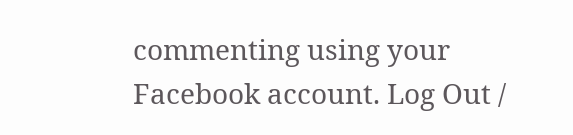commenting using your Facebook account. Log Out /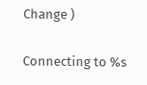Change )

Connecting to %s